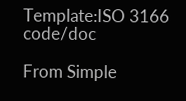Template:ISO 3166 code/doc

From Simple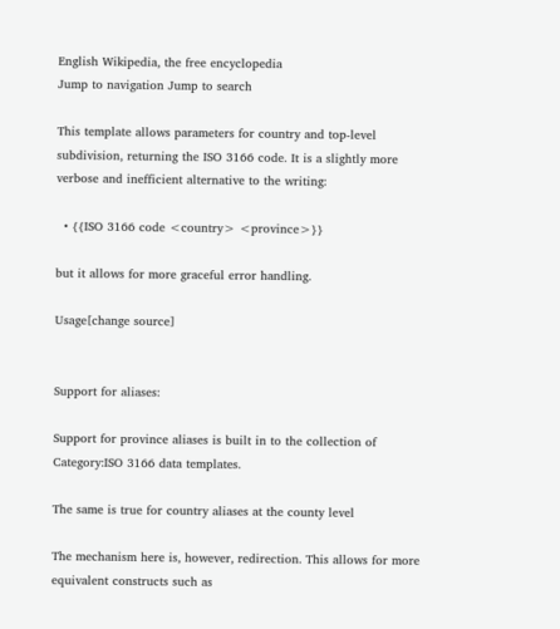English Wikipedia, the free encyclopedia
Jump to navigation Jump to search

This template allows parameters for country and top-level subdivision, returning the ISO 3166 code. It is a slightly more verbose and inefficient alternative to the writing:

  • {{ISO 3166 code <country> <province>}}

but it allows for more graceful error handling.

Usage[change source]


Support for aliases:

Support for province aliases is built in to the collection of Category:ISO 3166 data templates.

The same is true for country aliases at the county level

The mechanism here is, however, redirection. This allows for more equivalent constructs such as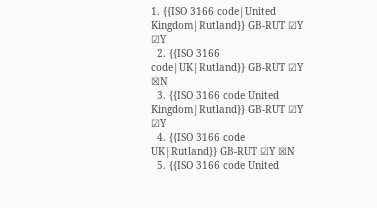1. {{ISO 3166 code|United Kingdom|Rutland}} GB-RUT ☑Y ☑Y
  2. {{ISO 3166 code|UK|Rutland}} GB-RUT ☑Y ☒N
  3. {{ISO 3166 code United Kingdom|Rutland}} GB-RUT ☑Y ☑Y
  4. {{ISO 3166 code UK|Rutland}} GB-RUT ☑Y ☒N
  5. {{ISO 3166 code United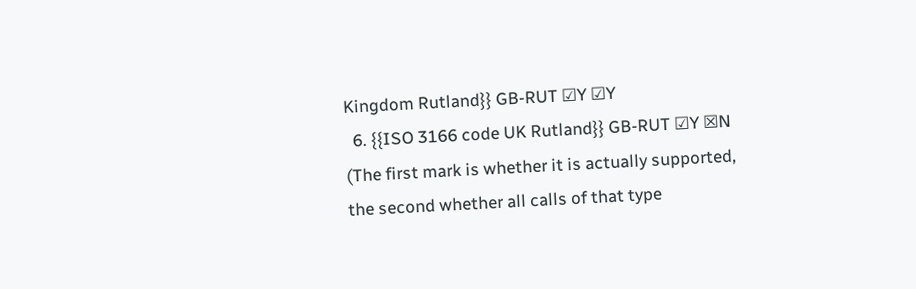Kingdom Rutland}} GB-RUT ☑Y ☑Y
  6. {{ISO 3166 code UK Rutland}} GB-RUT ☑Y ☒N
(The first mark is whether it is actually supported, the second whether all calls of that type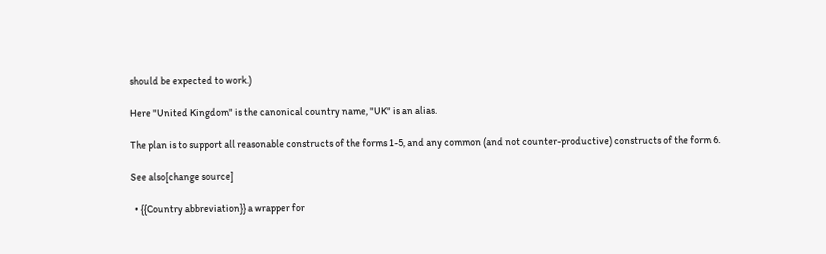should be expected to work.)

Here "United Kingdom" is the canonical country name, "UK" is an alias.

The plan is to support all reasonable constructs of the forms 1-5, and any common (and not counter-productive) constructs of the form 6.

See also[change source]

  • {{Country abbreviation}} a wrapper for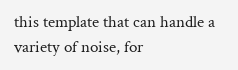this template that can handle a variety of noise, for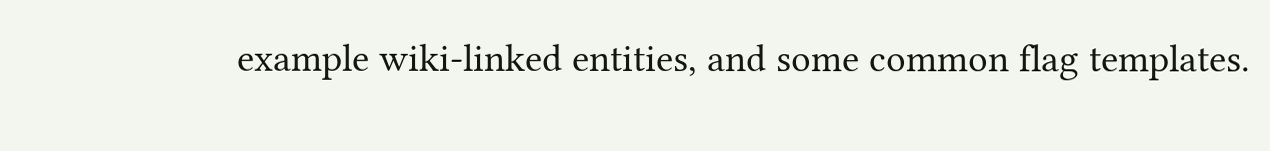example wiki-linked entities, and some common flag templates.